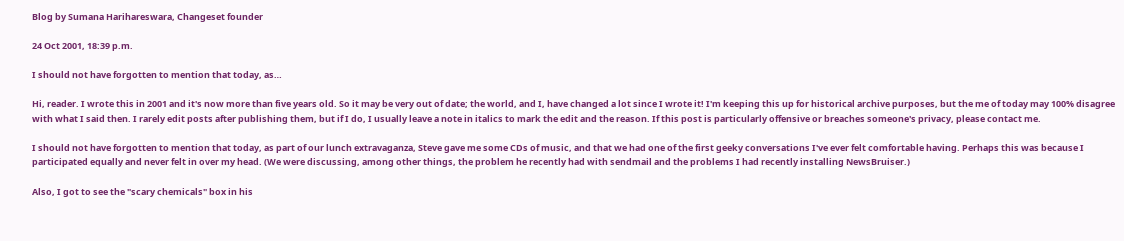Blog by Sumana Harihareswara, Changeset founder

24 Oct 2001, 18:39 p.m.

I should not have forgotten to mention that today, as…

Hi, reader. I wrote this in 2001 and it's now more than five years old. So it may be very out of date; the world, and I, have changed a lot since I wrote it! I'm keeping this up for historical archive purposes, but the me of today may 100% disagree with what I said then. I rarely edit posts after publishing them, but if I do, I usually leave a note in italics to mark the edit and the reason. If this post is particularly offensive or breaches someone's privacy, please contact me.

I should not have forgotten to mention that today, as part of our lunch extravaganza, Steve gave me some CDs of music, and that we had one of the first geeky conversations I've ever felt comfortable having. Perhaps this was because I participated equally and never felt in over my head. (We were discussing, among other things, the problem he recently had with sendmail and the problems I had recently installing NewsBruiser.)

Also, I got to see the "scary chemicals" box in his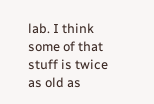lab. I think some of that stuff is twice as old as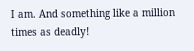I am. And something like a million times as deadly!